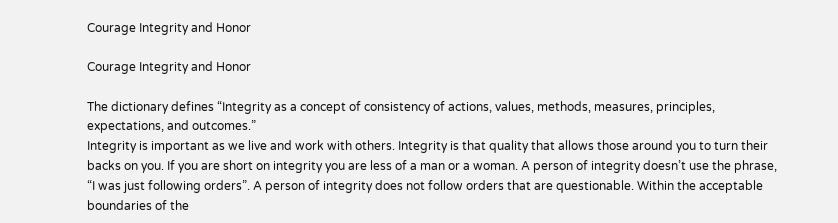Courage Integrity and Honor

Courage Integrity and Honor

The dictionary defines “Integrity as a concept of consistency of actions, values, methods, measures, principles, expectations, and outcomes.”
Integrity is important as we live and work with others. Integrity is that quality that allows those around you to turn their backs on you. If you are short on integrity you are less of a man or a woman. A person of integrity doesn’t use the phrase, “I was just following orders”. A person of integrity does not follow orders that are questionable. Within the acceptable boundaries of the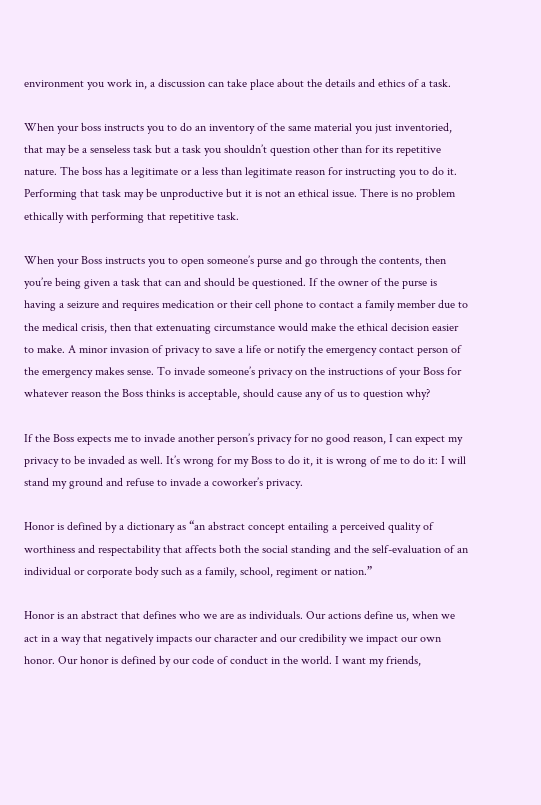environment you work in, a discussion can take place about the details and ethics of a task.

When your boss instructs you to do an inventory of the same material you just inventoried, that may be a senseless task but a task you shouldn’t question other than for its repetitive nature. The boss has a legitimate or a less than legitimate reason for instructing you to do it. Performing that task may be unproductive but it is not an ethical issue. There is no problem ethically with performing that repetitive task.

When your Boss instructs you to open someone’s purse and go through the contents, then you’re being given a task that can and should be questioned. If the owner of the purse is having a seizure and requires medication or their cell phone to contact a family member due to the medical crisis, then that extenuating circumstance would make the ethical decision easier to make. A minor invasion of privacy to save a life or notify the emergency contact person of the emergency makes sense. To invade someone’s privacy on the instructions of your Boss for whatever reason the Boss thinks is acceptable, should cause any of us to question why?

If the Boss expects me to invade another person’s privacy for no good reason, I can expect my privacy to be invaded as well. It’s wrong for my Boss to do it, it is wrong of me to do it: I will stand my ground and refuse to invade a coworker’s privacy.

Honor is defined by a dictionary as “an abstract concept entailing a perceived quality of worthiness and respectability that affects both the social standing and the self-evaluation of an individual or corporate body such as a family, school, regiment or nation.”

Honor is an abstract that defines who we are as individuals. Our actions define us, when we act in a way that negatively impacts our character and our credibility we impact our own honor. Our honor is defined by our code of conduct in the world. I want my friends,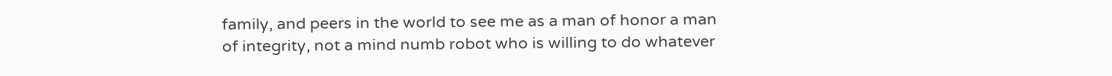family, and peers in the world to see me as a man of honor a man of integrity, not a mind numb robot who is willing to do whatever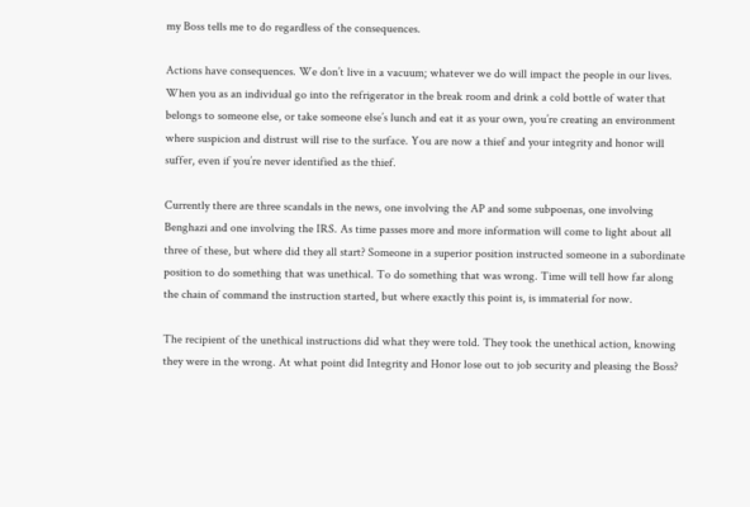my Boss tells me to do regardless of the consequences.

Actions have consequences. We don’t live in a vacuum; whatever we do will impact the people in our lives. When you as an individual go into the refrigerator in the break room and drink a cold bottle of water that belongs to someone else, or take someone else’s lunch and eat it as your own, you’re creating an environment where suspicion and distrust will rise to the surface. You are now a thief and your integrity and honor will suffer, even if you’re never identified as the thief.

Currently there are three scandals in the news, one involving the AP and some subpoenas, one involving Benghazi and one involving the IRS. As time passes more and more information will come to light about all three of these, but where did they all start? Someone in a superior position instructed someone in a subordinate position to do something that was unethical. To do something that was wrong. Time will tell how far along the chain of command the instruction started, but where exactly this point is, is immaterial for now.

The recipient of the unethical instructions did what they were told. They took the unethical action, knowing they were in the wrong. At what point did Integrity and Honor lose out to job security and pleasing the Boss?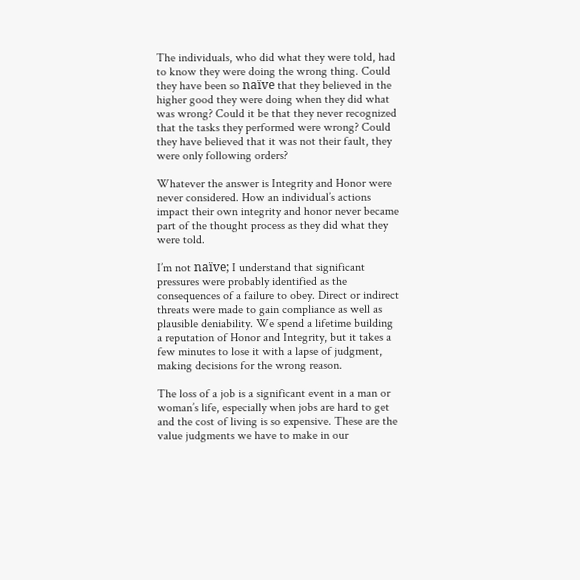The individuals, who did what they were told, had to know they were doing the wrong thing. Could they have been so naïve that they believed in the higher good they were doing when they did what was wrong? Could it be that they never recognized that the tasks they performed were wrong? Could they have believed that it was not their fault, they were only following orders?

Whatever the answer is Integrity and Honor were never considered. How an individual’s actions impact their own integrity and honor never became part of the thought process as they did what they were told.

I’m not naïve; I understand that significant pressures were probably identified as the consequences of a failure to obey. Direct or indirect threats were made to gain compliance as well as plausible deniability. We spend a lifetime building a reputation of Honor and Integrity, but it takes a few minutes to lose it with a lapse of judgment, making decisions for the wrong reason.

The loss of a job is a significant event in a man or woman’s life, especially when jobs are hard to get and the cost of living is so expensive. These are the value judgments we have to make in our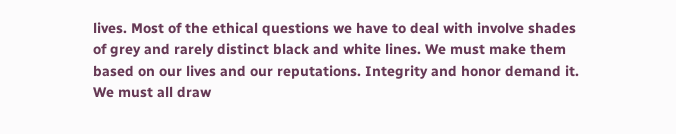lives. Most of the ethical questions we have to deal with involve shades of grey and rarely distinct black and white lines. We must make them based on our lives and our reputations. Integrity and honor demand it. We must all draw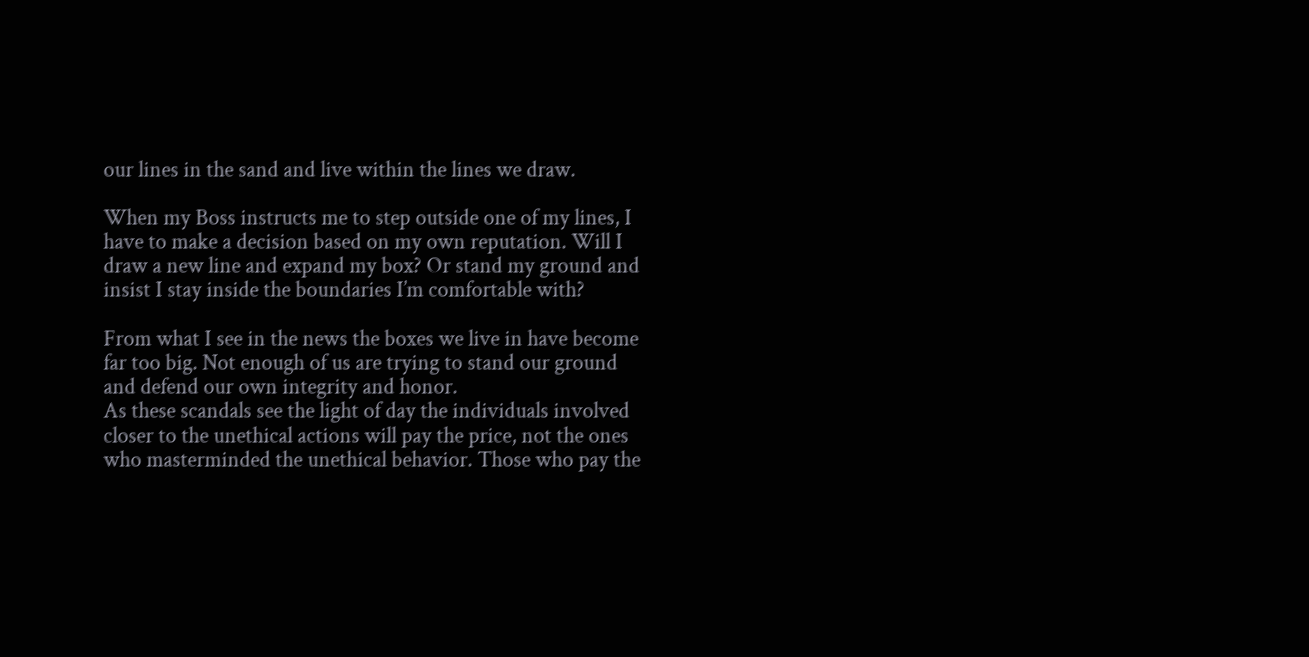our lines in the sand and live within the lines we draw.

When my Boss instructs me to step outside one of my lines, I have to make a decision based on my own reputation. Will I draw a new line and expand my box? Or stand my ground and insist I stay inside the boundaries I’m comfortable with?

From what I see in the news the boxes we live in have become far too big. Not enough of us are trying to stand our ground and defend our own integrity and honor.
As these scandals see the light of day the individuals involved closer to the unethical actions will pay the price, not the ones who masterminded the unethical behavior. Those who pay the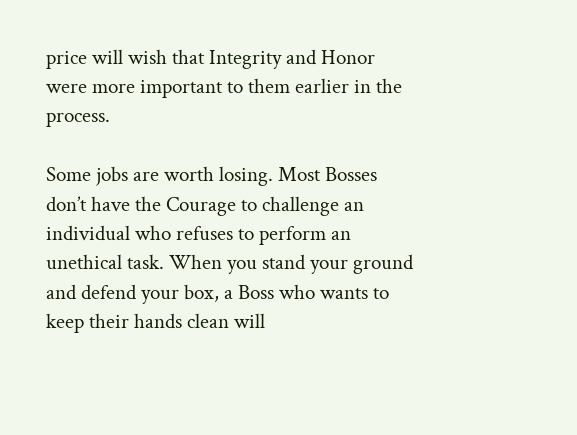price will wish that Integrity and Honor were more important to them earlier in the process.

Some jobs are worth losing. Most Bosses don’t have the Courage to challenge an individual who refuses to perform an unethical task. When you stand your ground and defend your box, a Boss who wants to keep their hands clean will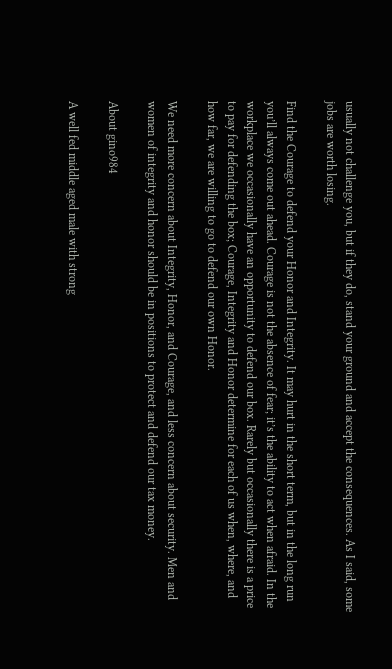usually not challenge you, but if they do, stand your ground and accept the consequences. As I said, some jobs are worth losing.

Find the Courage to defend your Honor and Integrity. It may hurt in the short term, but in the long run you’ll always come out ahead. Courage is not the absence of fear; it’s the ability to act when afraid. In the workplace we occasionally have an opportunity to defend our box. Rarely but occasionally there is a price to pay for defending the box; Courage, Integrity and Honor determine for each of us when, where, and how far, we are willing to go to defend our own Honor.

We need more concern about Integrity, Honor, and Courage, and less concern about security. Men and women of integrity and honor should be in positions to protect and defend our tax money.

About gino984

A well fed middle aged male with strong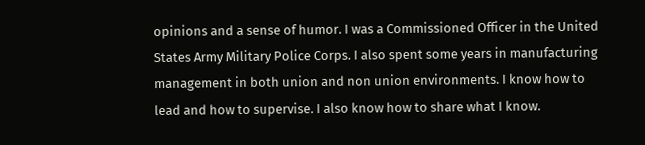opinions and a sense of humor. I was a Commissioned Officer in the United States Army Military Police Corps. I also spent some years in manufacturing management in both union and non union environments. I know how to lead and how to supervise. I also know how to share what I know.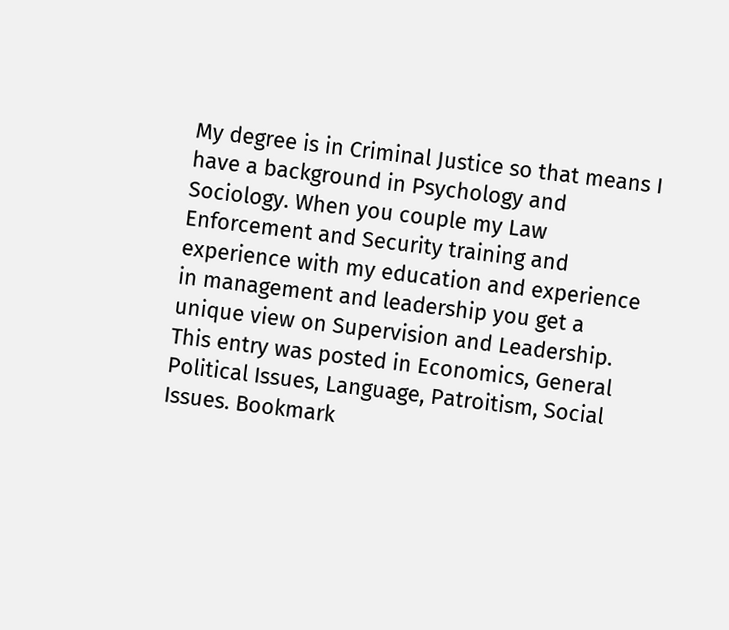My degree is in Criminal Justice so that means I have a background in Psychology and Sociology. When you couple my Law Enforcement and Security training and experience with my education and experience in management and leadership you get a unique view on Supervision and Leadership.
This entry was posted in Economics, General Political Issues, Language, Patroitism, Social Issues. Bookmark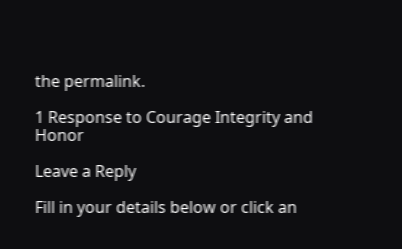the permalink.

1 Response to Courage Integrity and Honor

Leave a Reply

Fill in your details below or click an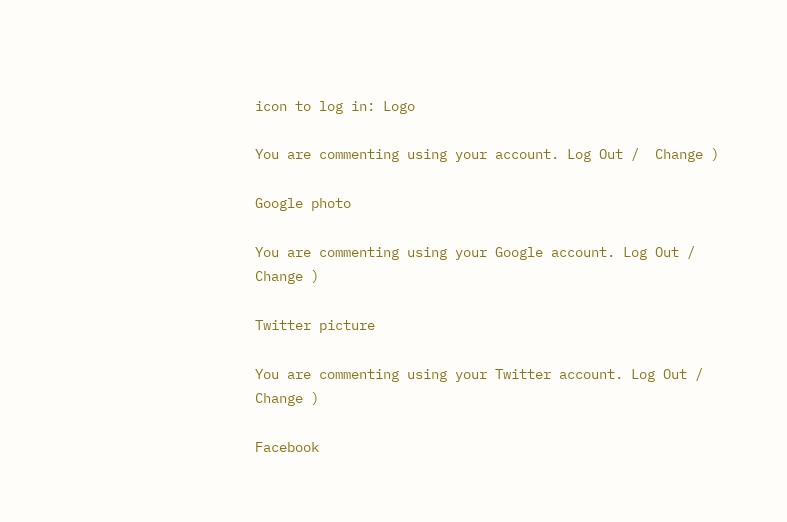icon to log in: Logo

You are commenting using your account. Log Out /  Change )

Google photo

You are commenting using your Google account. Log Out /  Change )

Twitter picture

You are commenting using your Twitter account. Log Out /  Change )

Facebook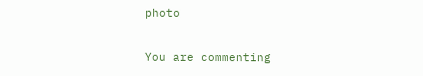photo

You are commenting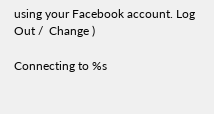using your Facebook account. Log Out /  Change )

Connecting to %s